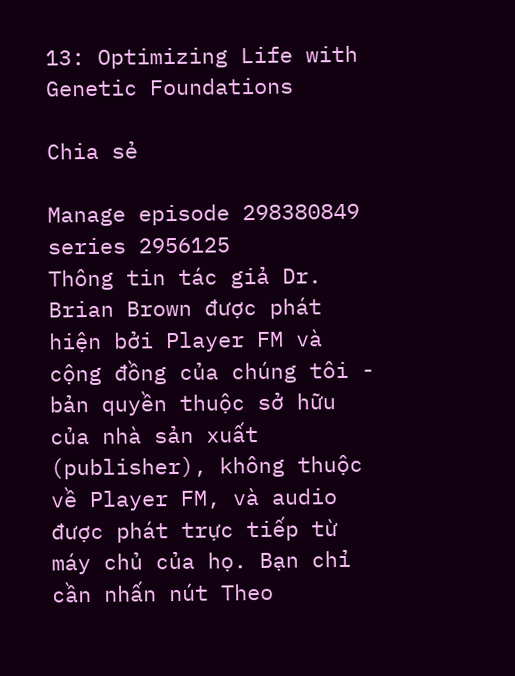13: Optimizing Life with Genetic Foundations

Chia sẻ

Manage episode 298380849 series 2956125
Thông tin tác giả Dr. Brian Brown được phát hiện bởi Player FM và cộng đồng của chúng tôi - bản quyền thuộc sở hữu của nhà sản xuất (publisher), không thuộc về Player FM, và audio được phát trực tiếp từ máy chủ của họ. Bạn chỉ cần nhấn nút Theo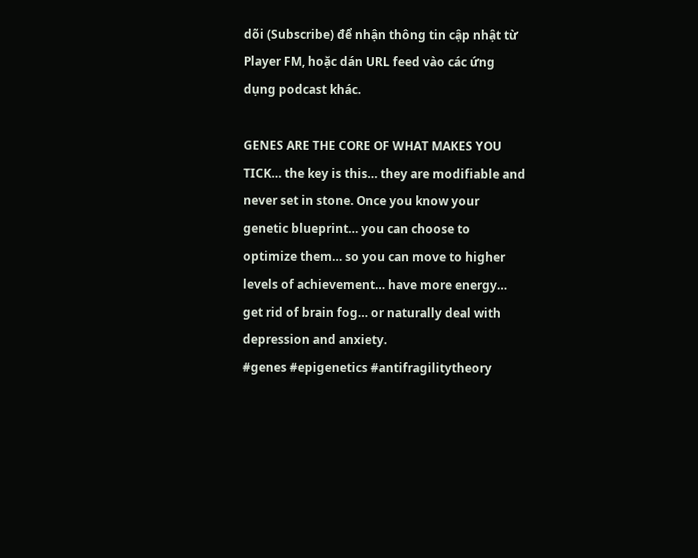dõi (Subscribe) để nhận thông tin cập nhật từ Player FM, hoặc dán URL feed vào các ứng dụng podcast khác.

GENES ARE THE CORE OF WHAT MAKES YOU TICK… the key is this… they are modifiable and never set in stone. Once you know your genetic blueprint… you can choose to optimize them… so you can move to higher levels of achievement… have more energy… get rid of brain fog… or naturally deal with depression and anxiety.
#genes #epigenetics #antifragilitytheory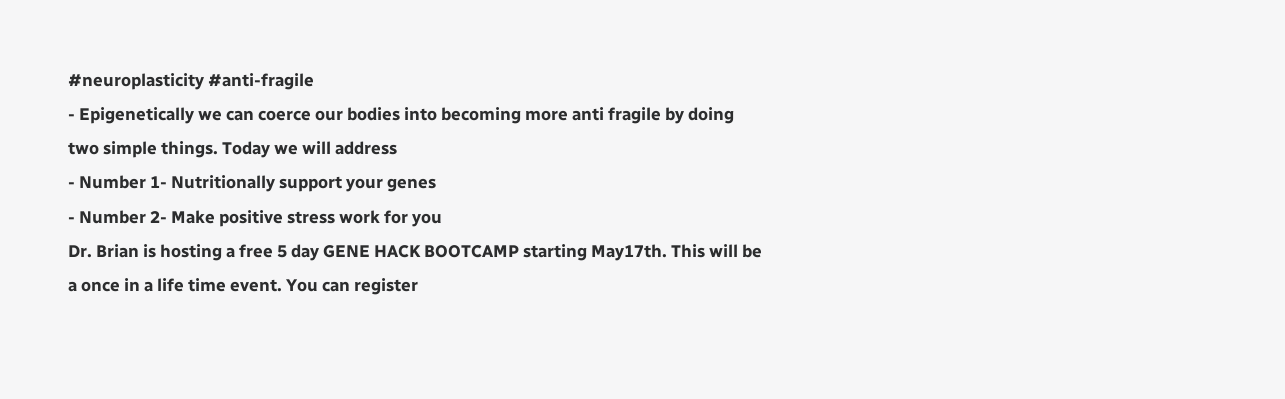#neuroplasticity #anti-fragile
- Epigenetically we can coerce our bodies into becoming more anti fragile by doing two simple things. Today we will address
- Number 1- Nutritionally support your genes
- Number 2- Make positive stress work for you
Dr. Brian is hosting a free 5 day GENE HACK BOOTCAMP starting May17th. This will be a once in a life time event. You can register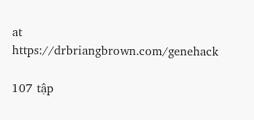at https://drbriangbrown.com/genehack

107 tập